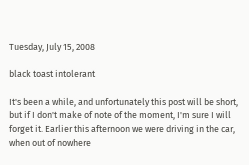Tuesday, July 15, 2008

black toast intolerant

It's been a while, and unfortunately this post will be short, but if I don't make of note of the moment, I'm sure I will forget it. Earlier this afternoon we were driving in the car, when out of nowhere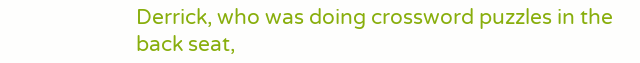Derrick, who was doing crossword puzzles in the back seat,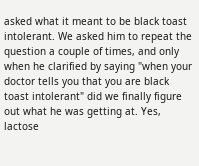asked what it meant to be black toast intolerant. We asked him to repeat the question a couple of times, and only when he clarified by saying "when your doctor tells you that you are black toast intolerant" did we finally figure out what he was getting at. Yes, lactose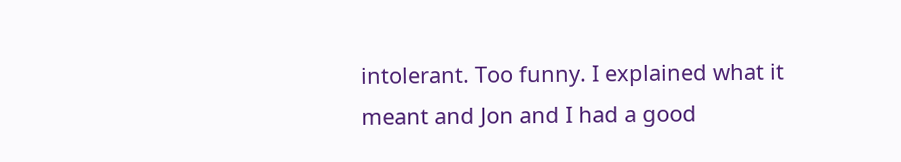intolerant. Too funny. I explained what it meant and Jon and I had a good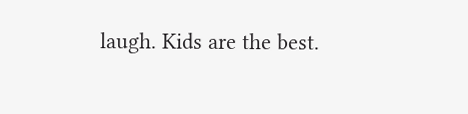laugh. Kids are the best.